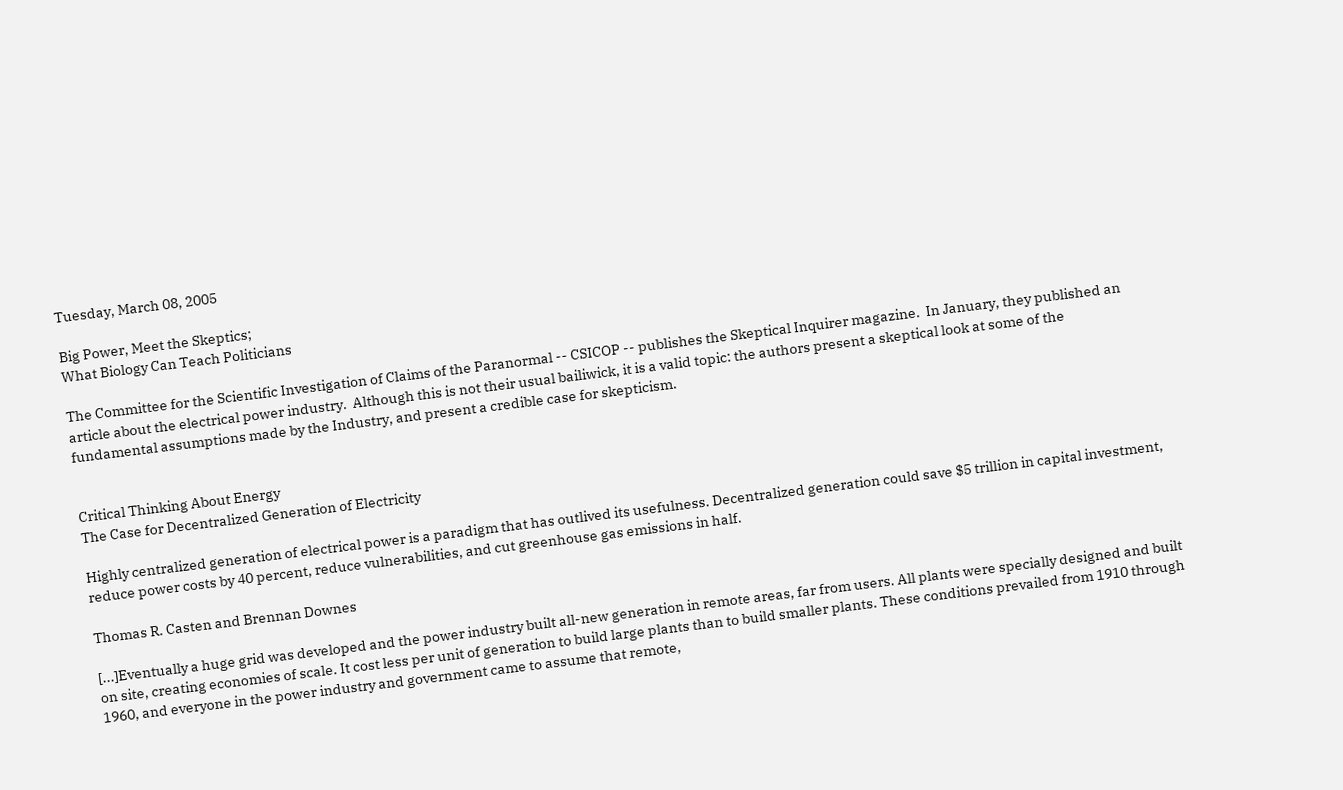Tuesday, March 08, 2005

Big Power, Meet the Skeptics;
What Biology Can Teach Politicians

The Committee for the Scientific Investigation of Claims of the Paranormal -- CSICOP -- publishes the Skeptical Inquirer magazine.  In January, they published an article about the electrical power industry.  Although this is not their usual bailiwick, it is a valid topic: the authors present a skeptical look at some of the fundamental assumptions made by the Industry, and present a credible case for skepticism.


Critical Thinking About Energy
The Case for Decentralized Generation of Electricity

Highly centralized generation of electrical power is a paradigm that has outlived its usefulness. Decentralized generation could save $5 trillion in capital investment, reduce power costs by 40 percent, reduce vulnerabilities, and cut greenhouse gas emissions in half.

Thomas R. Casten and Brennan Downes

[...]Eventually a huge grid was developed and the power industry built all-new generation in remote areas, far from users. All plants were specially designed and built on site, creating economies of scale. It cost less per unit of generation to build large plants than to build smaller plants. These conditions prevailed from 1910 through 1960, and everyone in the power industry and government came to assume that remote,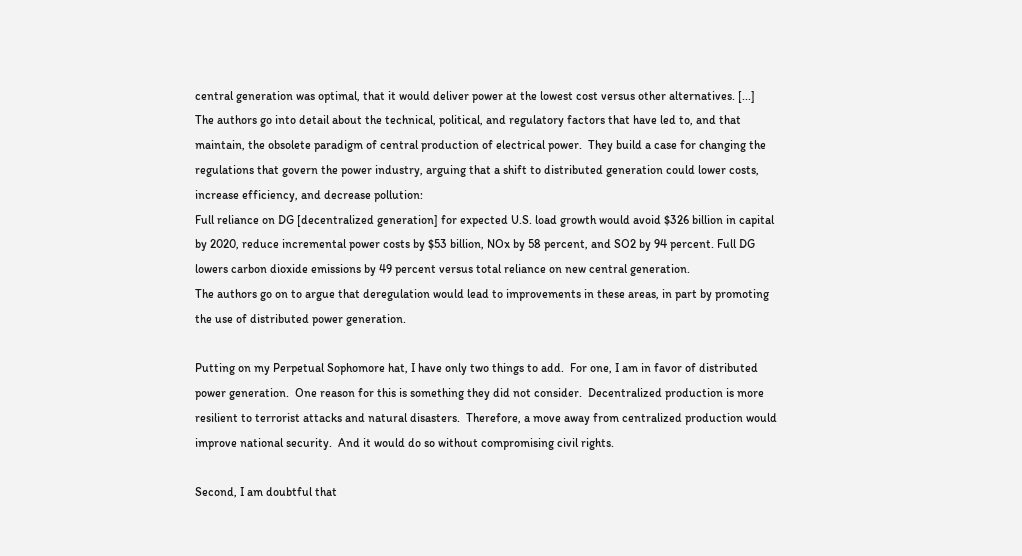central generation was optimal, that it would deliver power at the lowest cost versus other alternatives. [...]
The authors go into detail about the technical, political, and regulatory factors that have led to, and that maintain, the obsolete paradigm of central production of electrical power.  They build a case for changing the regulations that govern the power industry, arguing that a shift to distributed generation could lower costs, increase efficiency, and decrease pollution:
Full reliance on DG [decentralized generation] for expected U.S. load growth would avoid $326 billion in capital by 2020, reduce incremental power costs by $53 billion, NOx by 58 percent, and SO2 by 94 percent. Full DG lowers carbon dioxide emissions by 49 percent versus total reliance on new central generation.
The authors go on to argue that deregulation would lead to improvements in these areas, in part by promoting the use of distributed power generation.

Putting on my Perpetual Sophomore hat, I have only two things to add.  For one, I am in favor of distributed power generation.  One reason for this is something they did not consider.  Decentralized production is more resilient to terrorist attacks and natural disasters.  Therefore, a move away from centralized production would improve national security.  And it would do so without compromising civil rights.

Second, I am doubtful that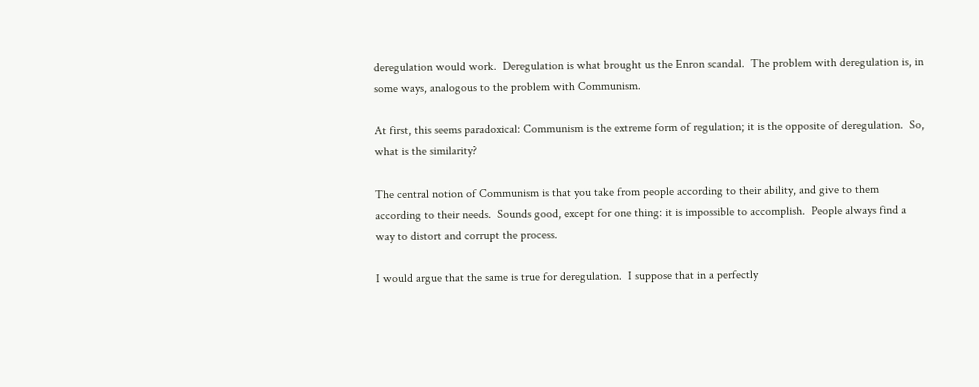deregulation would work.  Deregulation is what brought us the Enron scandal.  The problem with deregulation is, in some ways, analogous to the problem with Communism.

At first, this seems paradoxical: Communism is the extreme form of regulation; it is the opposite of deregulation.  So, what is the similarity?

The central notion of Communism is that you take from people according to their ability, and give to them according to their needs.  Sounds good, except for one thing: it is impossible to accomplish.  People always find a way to distort and corrupt the process.

I would argue that the same is true for deregulation.  I suppose that in a perfectly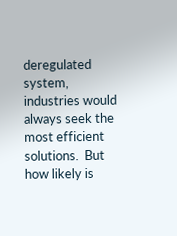deregulated system, industries would always seek the most efficient solutions.  But how likely is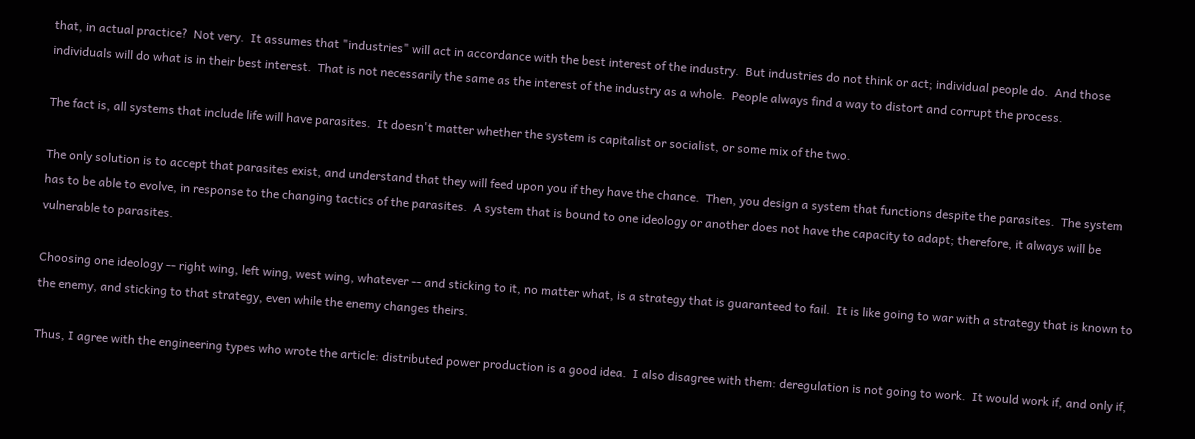that, in actual practice?  Not very.  It assumes that "industries" will act in accordance with the best interest of the industry.  But industries do not think or act; individual people do.  And those individuals will do what is in their best interest.  That is not necessarily the same as the interest of the industry as a whole.  People always find a way to distort and corrupt the process.

The fact is, all systems that include life will have parasites.  It doesn't matter whether the system is capitalist or socialist, or some mix of the two.

The only solution is to accept that parasites exist, and understand that they will feed upon you if they have the chance.  Then, you design a system that functions despite the parasites.  The system has to be able to evolve, in response to the changing tactics of the parasites.  A system that is bound to one ideology or another does not have the capacity to adapt; therefore, it always will be vulnerable to parasites.

Choosing one ideology -- right wing, left wing, west wing, whatever -- and sticking to it, no matter what, is a strategy that is guaranteed to fail.  It is like going to war with a strategy that is known to the enemy, and sticking to that strategy, even while the enemy changes theirs.

Thus, I agree with the engineering types who wrote the article: distributed power production is a good idea.  I also disagree with them: deregulation is not going to work.  It would work if, and only if,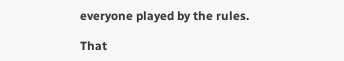everyone played by the rules.

That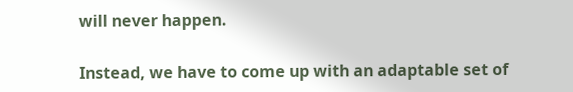will never happen.

Instead, we have to come up with an adaptable set of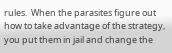rules.  When the parasites figure out how to take advantage of the strategy, you put them in jail and change the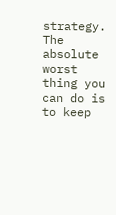strategy.  The absolute worst thing you can do is to keep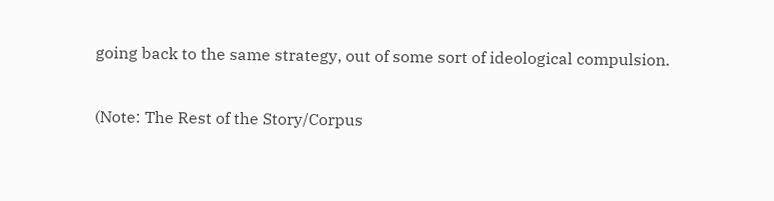going back to the same strategy, out of some sort of ideological compulsion.

(Note: The Rest of the Story/Corpus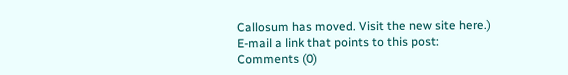Callosum has moved. Visit the new site here.)
E-mail a link that points to this post:
Comments (0)